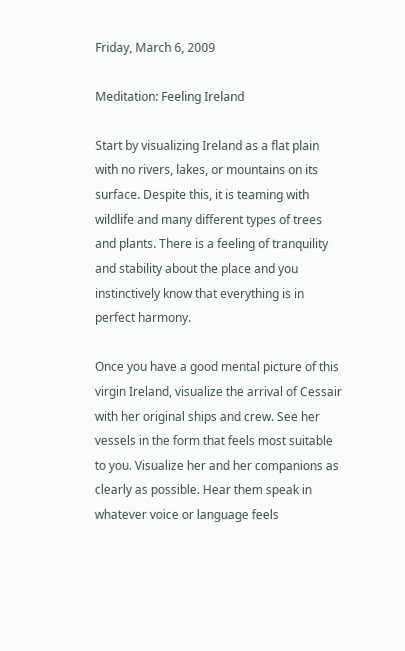Friday, March 6, 2009

Meditation: Feeling Ireland

Start by visualizing Ireland as a flat plain with no rivers, lakes, or mountains on its surface. Despite this, it is teaming with wildlife and many different types of trees and plants. There is a feeling of tranquility and stability about the place and you instinctively know that everything is in perfect harmony.

Once you have a good mental picture of this virgin Ireland, visualize the arrival of Cessair with her original ships and crew. See her vessels in the form that feels most suitable to you. Visualize her and her companions as clearly as possible. Hear them speak in whatever voice or language feels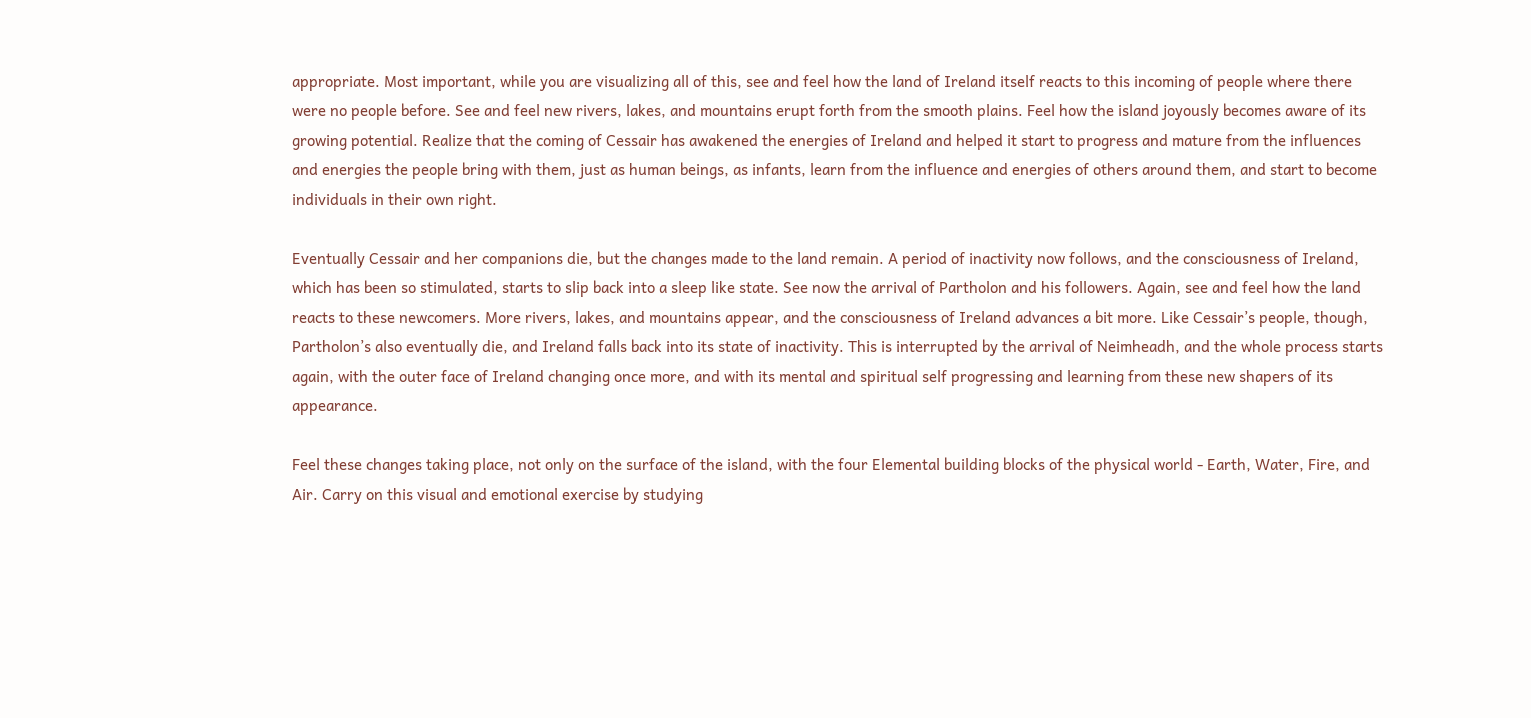appropriate. Most important, while you are visualizing all of this, see and feel how the land of Ireland itself reacts to this incoming of people where there were no people before. See and feel new rivers, lakes, and mountains erupt forth from the smooth plains. Feel how the island joyously becomes aware of its growing potential. Realize that the coming of Cessair has awakened the energies of Ireland and helped it start to progress and mature from the influences and energies the people bring with them, just as human beings, as infants, learn from the influence and energies of others around them, and start to become individuals in their own right.

Eventually Cessair and her companions die, but the changes made to the land remain. A period of inactivity now follows, and the consciousness of Ireland, which has been so stimulated, starts to slip back into a sleep like state. See now the arrival of Partholon and his followers. Again, see and feel how the land reacts to these newcomers. More rivers, lakes, and mountains appear, and the consciousness of Ireland advances a bit more. Like Cessair’s people, though, Partholon’s also eventually die, and Ireland falls back into its state of inactivity. This is interrupted by the arrival of Neimheadh, and the whole process starts again, with the outer face of Ireland changing once more, and with its mental and spiritual self progressing and learning from these new shapers of its appearance.

Feel these changes taking place, not only on the surface of the island, with the four Elemental building blocks of the physical world - Earth, Water, Fire, and Air. Carry on this visual and emotional exercise by studying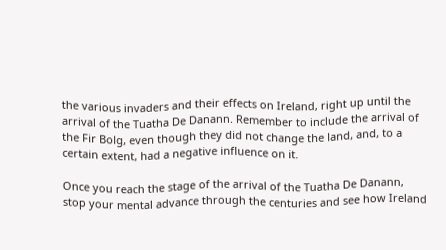the various invaders and their effects on Ireland, right up until the arrival of the Tuatha De Danann. Remember to include the arrival of the Fir Bolg, even though they did not change the land, and, to a certain extent, had a negative influence on it.

Once you reach the stage of the arrival of the Tuatha De Danann, stop your mental advance through the centuries and see how Ireland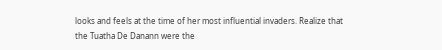looks and feels at the time of her most influential invaders. Realize that the Tuatha De Danann were the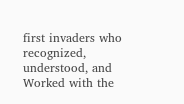first invaders who recognized, understood, and Worked with the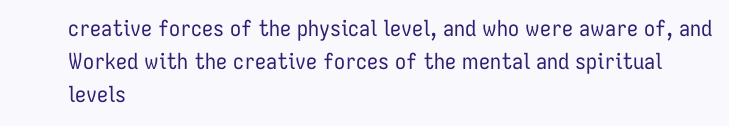creative forces of the physical level, and who were aware of, and Worked with the creative forces of the mental and spiritual levels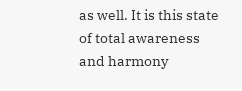as well. It is this state of total awareness and harmony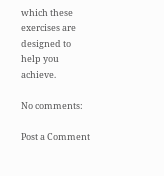which these exercises are designed to help you achieve.

No comments:

Post a Comment